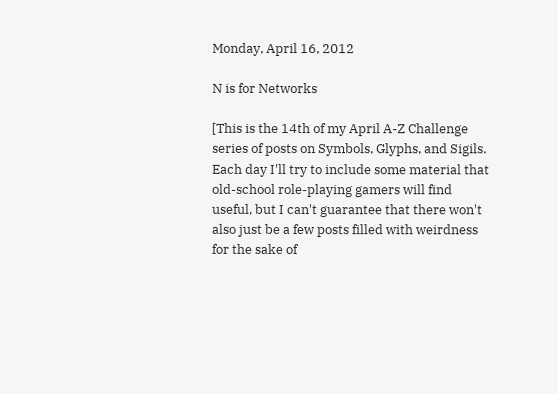Monday, April 16, 2012

N is for Networks

[This is the 14th of my April A-Z Challenge series of posts on Symbols, Glyphs, and Sigils. Each day I'll try to include some material that old-school role-playing gamers will find useful, but I can't guarantee that there won't also just be a few posts filled with weirdness for the sake of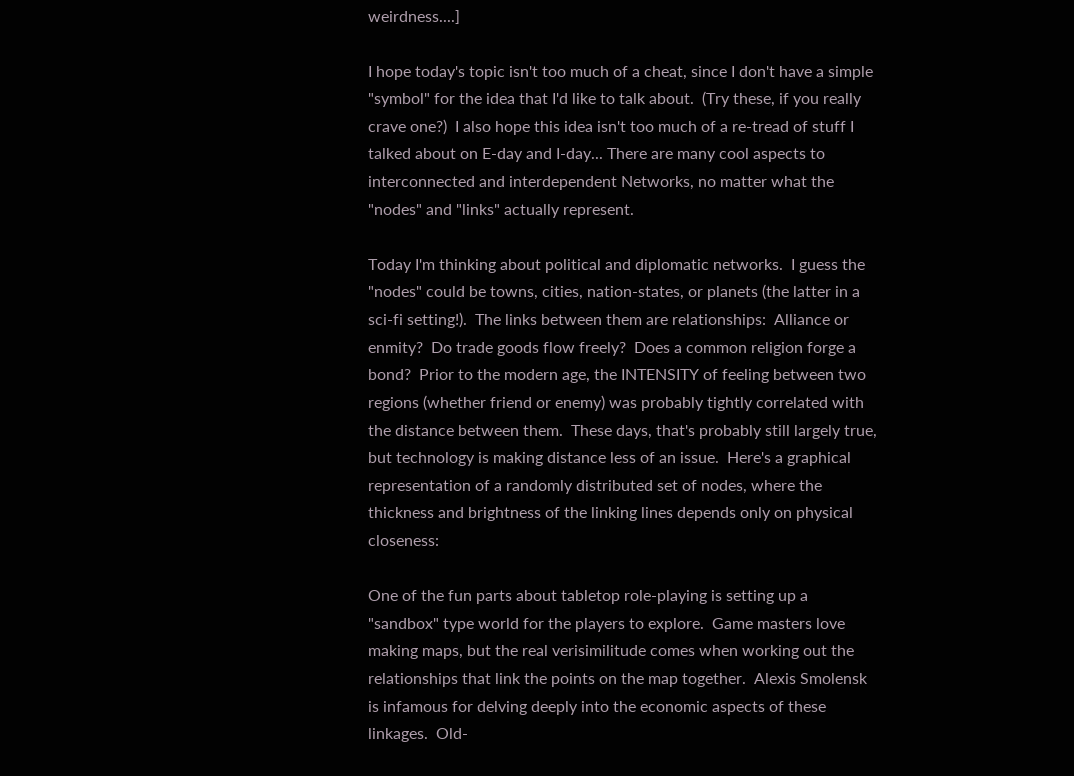weirdness....]

I hope today's topic isn't too much of a cheat, since I don't have a simple "symbol" for the idea that I'd like to talk about.  (Try these, if you really crave one?)  I also hope this idea isn't too much of a re-tread of stuff I talked about on E-day and I-day... There are many cool aspects to interconnected and interdependent Networks, no matter what the "nodes" and "links" actually represent.

Today I'm thinking about political and diplomatic networks.  I guess the "nodes" could be towns, cities, nation-states, or planets (the latter in a sci-fi setting!).  The links between them are relationships:  Alliance or enmity?  Do trade goods flow freely?  Does a common religion forge a bond?  Prior to the modern age, the INTENSITY of feeling between two regions (whether friend or enemy) was probably tightly correlated with the distance between them.  These days, that's probably still largely true, but technology is making distance less of an issue.  Here's a graphical representation of a randomly distributed set of nodes, where the thickness and brightness of the linking lines depends only on physical closeness:

One of the fun parts about tabletop role-playing is setting up a "sandbox" type world for the players to explore.  Game masters love making maps, but the real verisimilitude comes when working out the relationships that link the points on the map together.  Alexis Smolensk is infamous for delving deeply into the economic aspects of these linkages.  Old-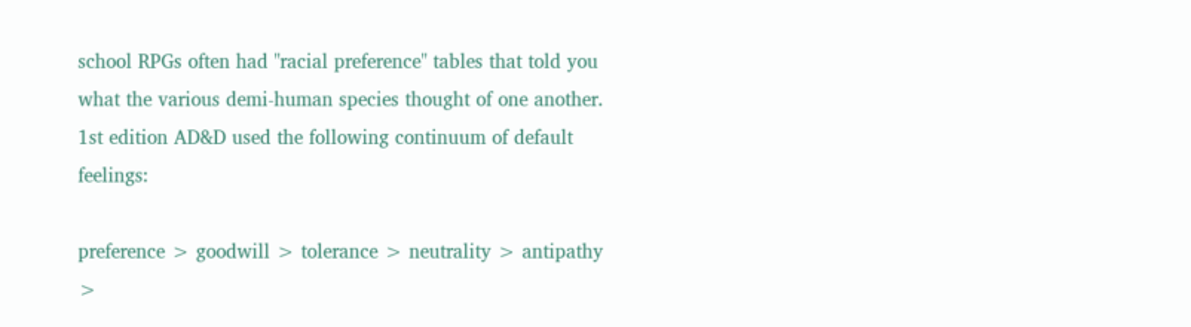school RPGs often had "racial preference" tables that told you what the various demi-human species thought of one another.  1st edition AD&D used the following continuum of default feelings:

preference > goodwill > tolerance > neutrality > antipathy >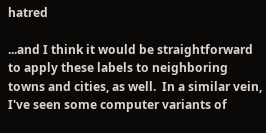hatred

...and I think it would be straightforward to apply these labels to neighboring towns and cities, as well.  In a similar vein, I've seen some computer variants of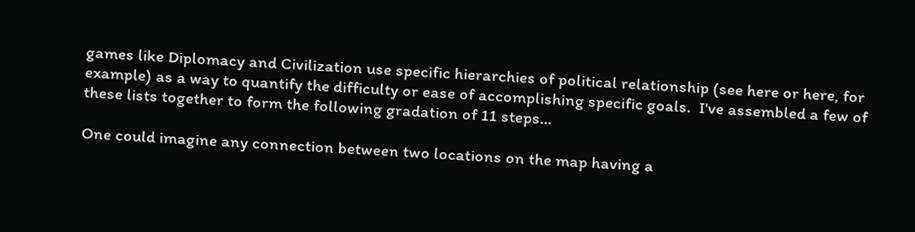games like Diplomacy and Civilization use specific hierarchies of political relationship (see here or here, for example) as a way to quantify the difficulty or ease of accomplishing specific goals.  I've assembled a few of these lists together to form the following gradation of 11 steps...

One could imagine any connection between two locations on the map having a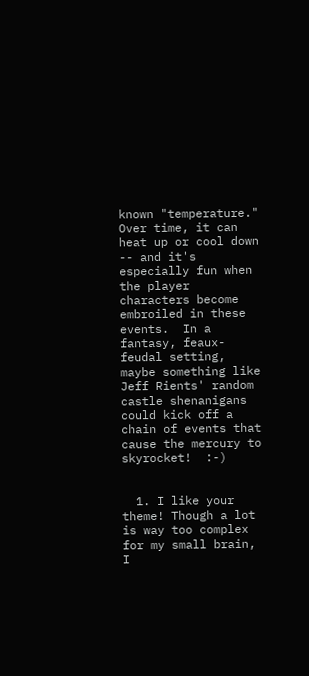known "temperature."  Over time, it can heat up or cool down -- and it's especially fun when the player characters become embroiled in these events.  In a fantasy, feaux-feudal setting, maybe something like Jeff Rients' random castle shenanigans could kick off a chain of events that cause the mercury to skyrocket!  :-)


  1. I like your theme! Though a lot is way too complex for my small brain, I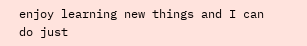enjoy learning new things and I can do just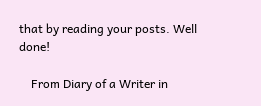that by reading your posts. Well done!

    From Diary of a Writer in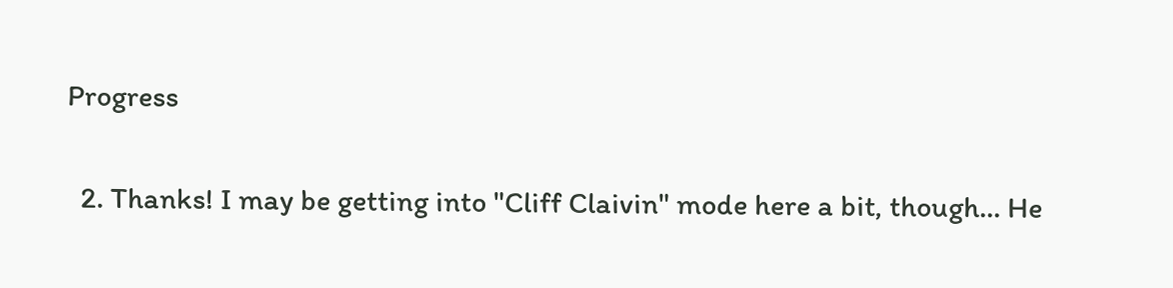Progress

  2. Thanks! I may be getting into "Cliff Claivin" mode here a bit, though... He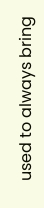used to always bring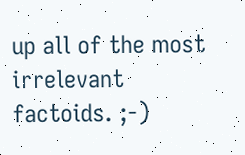up all of the most irrelevant factoids. ;-)